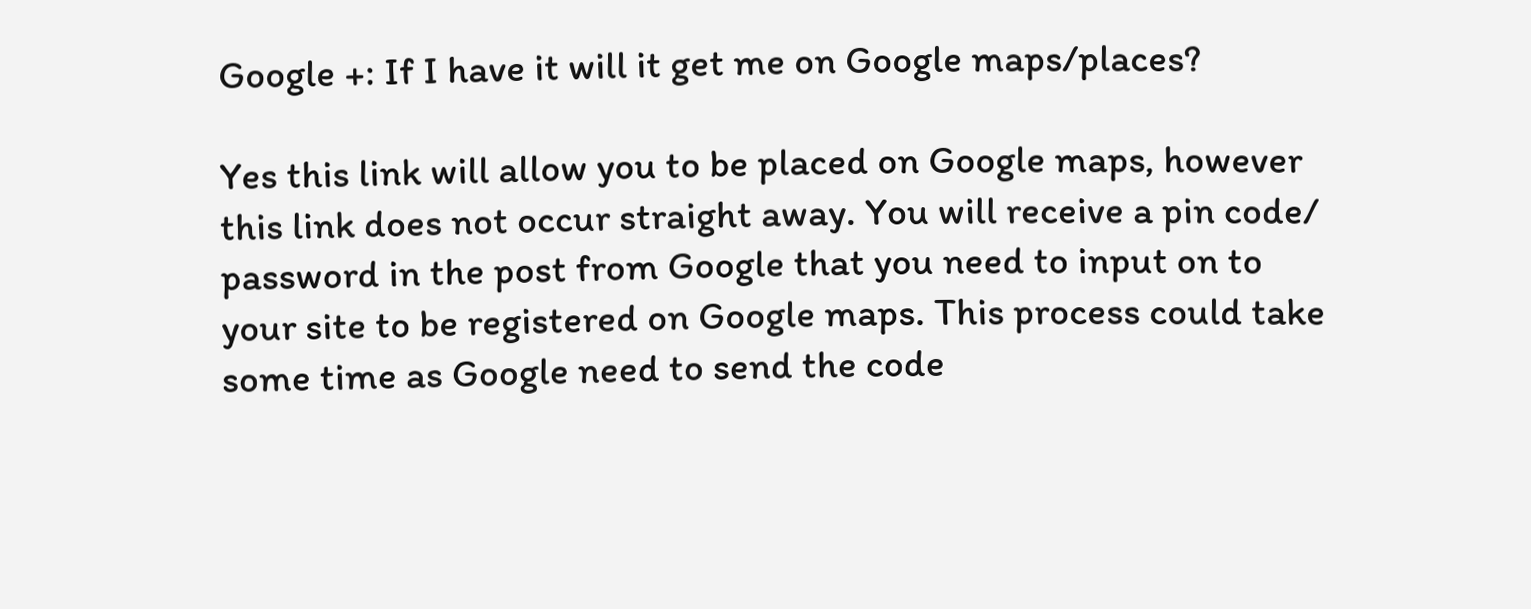Google +: If I have it will it get me on Google maps/places?

Yes this link will allow you to be placed on Google maps, however this link does not occur straight away. You will receive a pin code/ password in the post from Google that you need to input on to your site to be registered on Google maps. This process could take some time as Google need to send the code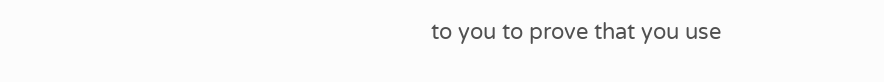to you to prove that you use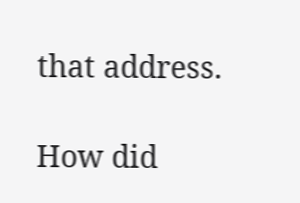that address.

How did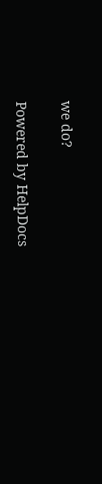we do?

Powered by HelpDocs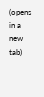(opens in a new tab)